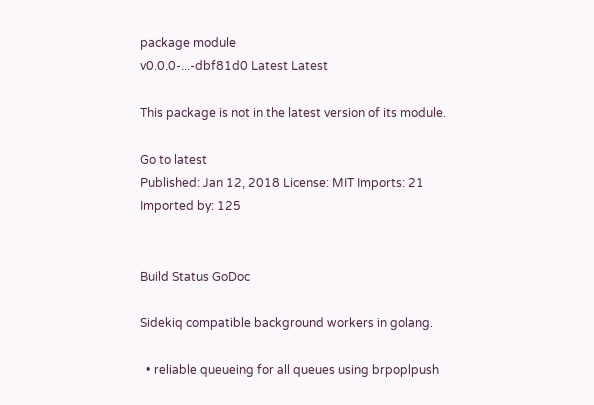package module
v0.0.0-...-dbf81d0 Latest Latest

This package is not in the latest version of its module.

Go to latest
Published: Jan 12, 2018 License: MIT Imports: 21 Imported by: 125


Build Status GoDoc

Sidekiq compatible background workers in golang.

  • reliable queueing for all queues using brpoplpush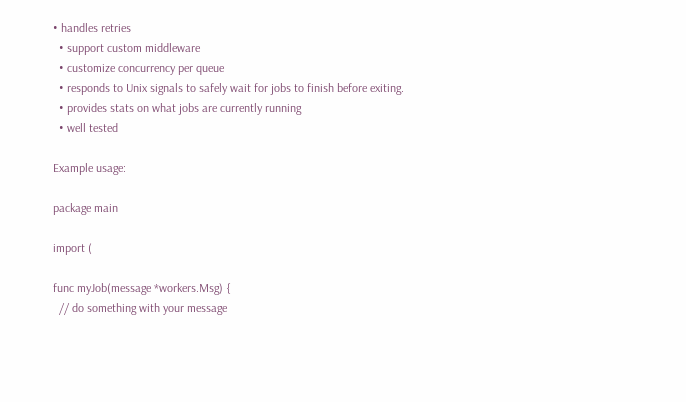• handles retries
  • support custom middleware
  • customize concurrency per queue
  • responds to Unix signals to safely wait for jobs to finish before exiting.
  • provides stats on what jobs are currently running
  • well tested

Example usage:

package main

import (

func myJob(message *workers.Msg) {
  // do something with your message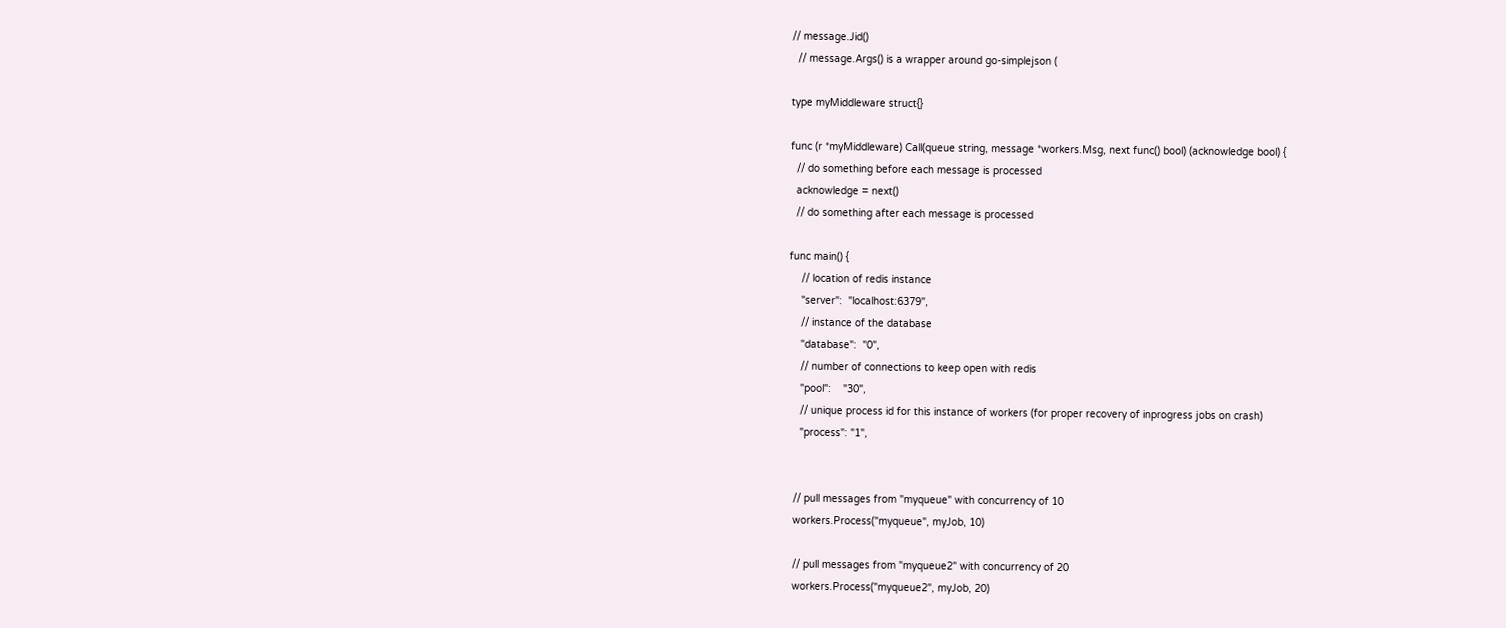// message.Jid()
  // message.Args() is a wrapper around go-simplejson (

type myMiddleware struct{}

func (r *myMiddleware) Call(queue string, message *workers.Msg, next func() bool) (acknowledge bool) {
  // do something before each message is processed
  acknowledge = next()
  // do something after each message is processed

func main() {
    // location of redis instance
    "server":  "localhost:6379",
    // instance of the database
    "database":  "0",
    // number of connections to keep open with redis
    "pool":    "30",
    // unique process id for this instance of workers (for proper recovery of inprogress jobs on crash)
    "process": "1",


  // pull messages from "myqueue" with concurrency of 10
  workers.Process("myqueue", myJob, 10)

  // pull messages from "myqueue2" with concurrency of 20
  workers.Process("myqueue2", myJob, 20)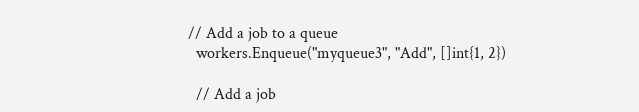// Add a job to a queue
  workers.Enqueue("myqueue3", "Add", []int{1, 2})

  // Add a job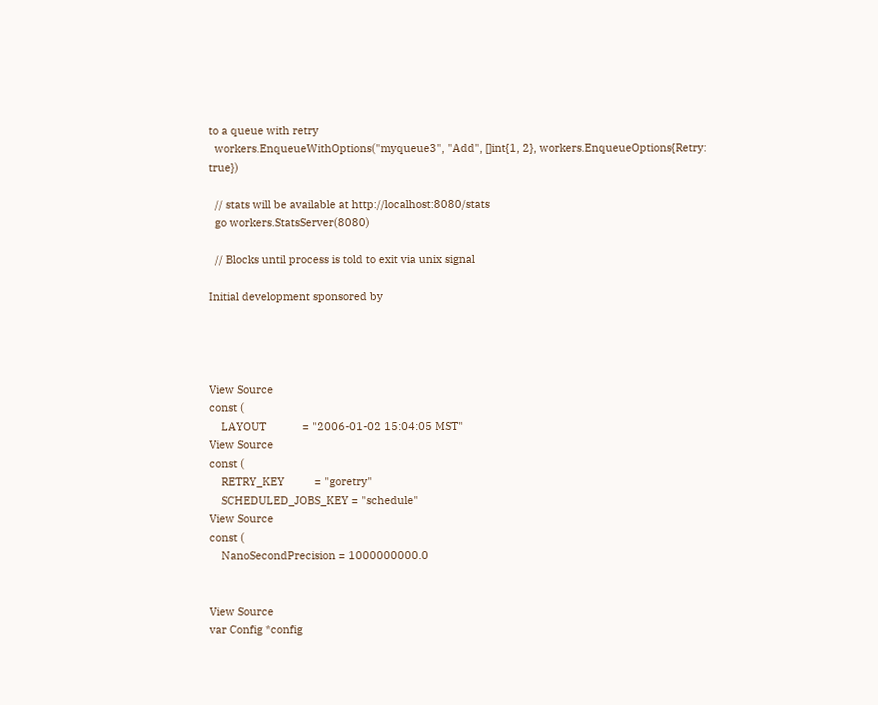to a queue with retry
  workers.EnqueueWithOptions("myqueue3", "Add", []int{1, 2}, workers.EnqueueOptions{Retry: true})

  // stats will be available at http://localhost:8080/stats
  go workers.StatsServer(8080)

  // Blocks until process is told to exit via unix signal

Initial development sponsored by




View Source
const (
    LAYOUT            = "2006-01-02 15:04:05 MST"
View Source
const (
    RETRY_KEY          = "goretry"
    SCHEDULED_JOBS_KEY = "schedule"
View Source
const (
    NanoSecondPrecision = 1000000000.0


View Source
var Config *config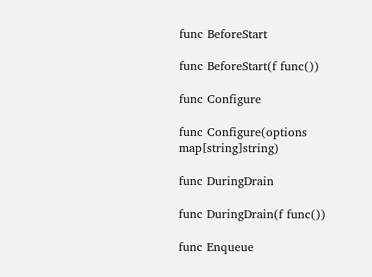func BeforeStart

func BeforeStart(f func())

func Configure

func Configure(options map[string]string)

func DuringDrain

func DuringDrain(f func())

func Enqueue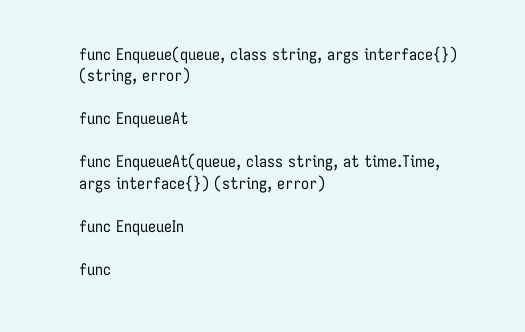func Enqueue(queue, class string, args interface{}) (string, error)

func EnqueueAt

func EnqueueAt(queue, class string, at time.Time, args interface{}) (string, error)

func EnqueueIn

func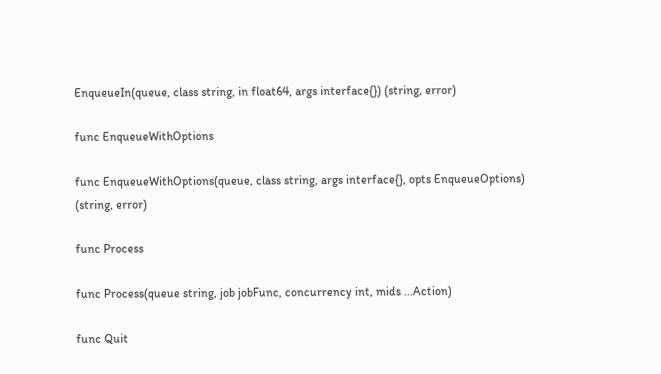EnqueueIn(queue, class string, in float64, args interface{}) (string, error)

func EnqueueWithOptions

func EnqueueWithOptions(queue, class string, args interface{}, opts EnqueueOptions) (string, error)

func Process

func Process(queue string, job jobFunc, concurrency int, mids ...Action)

func Quit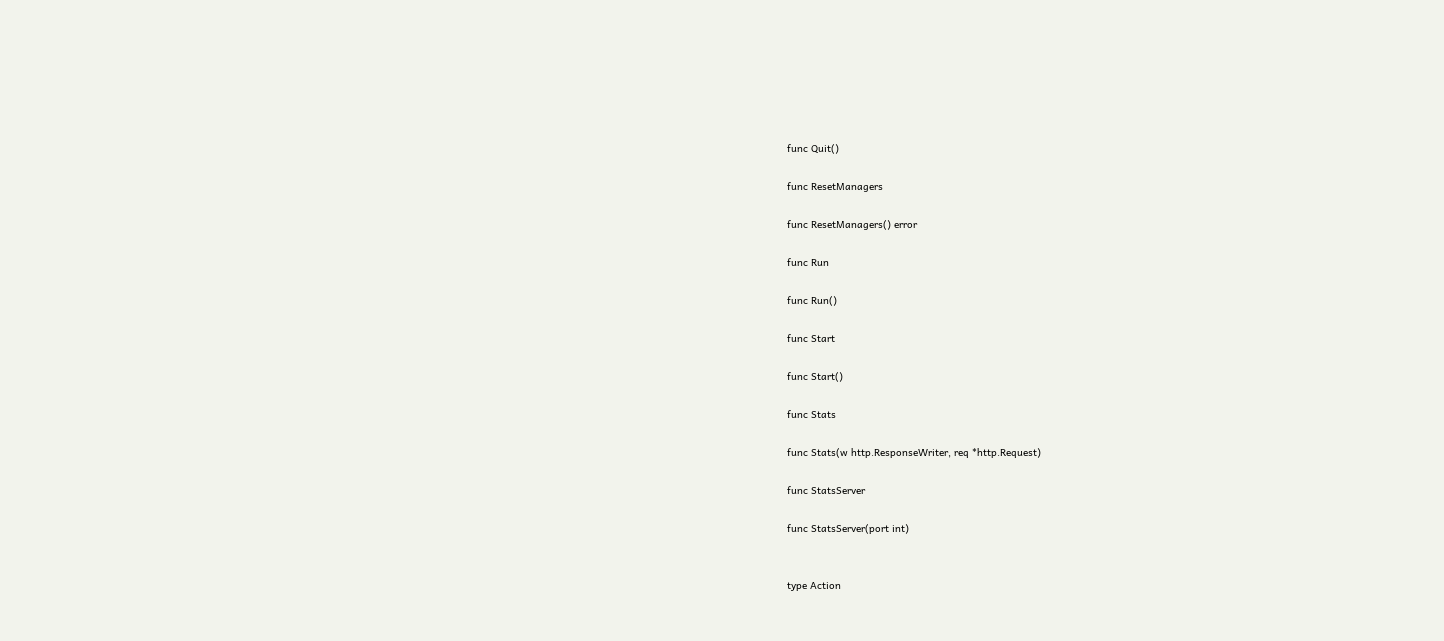func Quit()

func ResetManagers

func ResetManagers() error

func Run

func Run()

func Start

func Start()

func Stats

func Stats(w http.ResponseWriter, req *http.Request)

func StatsServer

func StatsServer(port int)


type Action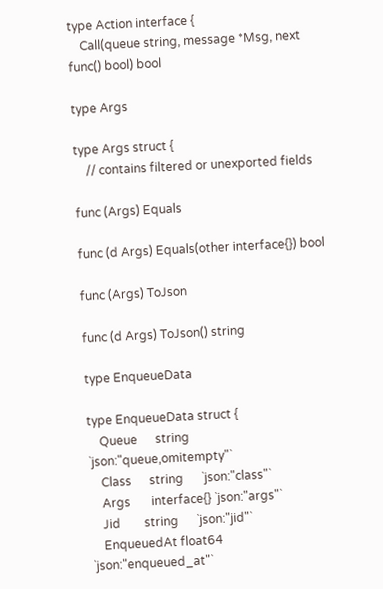type Action interface {
    Call(queue string, message *Msg, next func() bool) bool

type Args

type Args struct {
    // contains filtered or unexported fields

func (Args) Equals

func (d Args) Equals(other interface{}) bool

func (Args) ToJson

func (d Args) ToJson() string

type EnqueueData

type EnqueueData struct {
    Queue      string      `json:"queue,omitempty"`
    Class      string      `json:"class"`
    Args       interface{} `json:"args"`
    Jid        string      `json:"jid"`
    EnqueuedAt float64     `json:"enqueued_at"`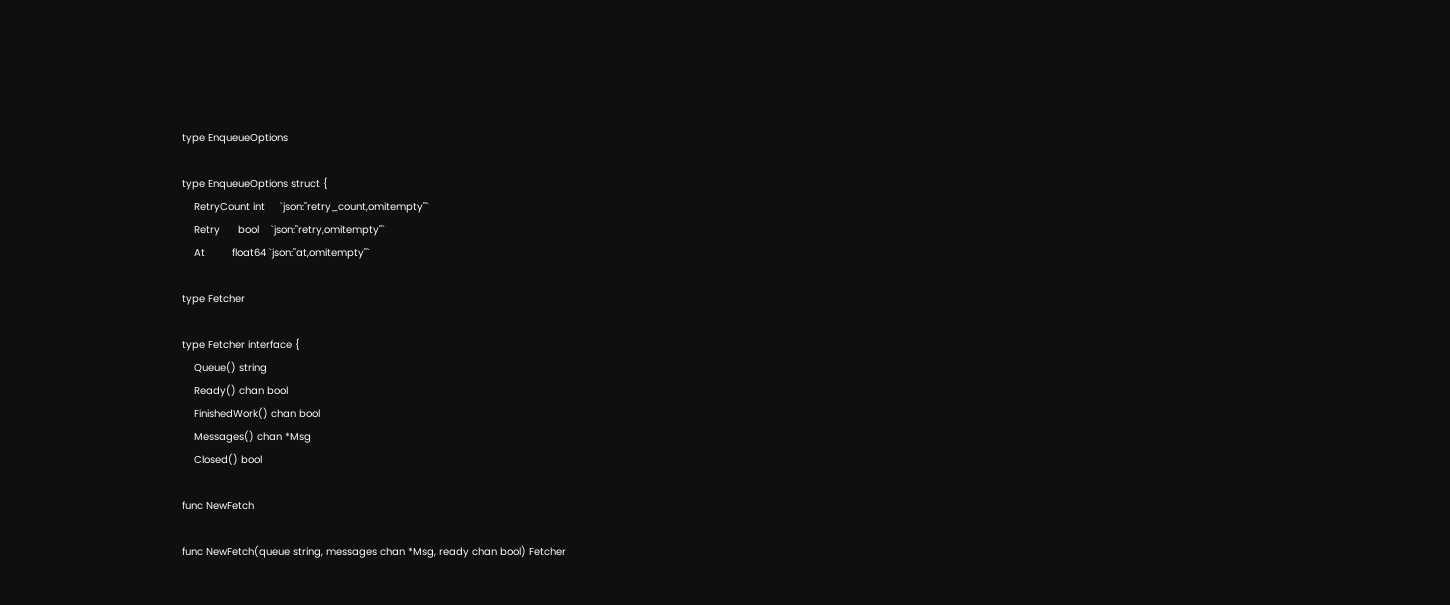type EnqueueOptions

type EnqueueOptions struct {
    RetryCount int     `json:"retry_count,omitempty"`
    Retry      bool    `json:"retry,omitempty"`
    At         float64 `json:"at,omitempty"`

type Fetcher

type Fetcher interface {
    Queue() string
    Ready() chan bool
    FinishedWork() chan bool
    Messages() chan *Msg
    Closed() bool

func NewFetch

func NewFetch(queue string, messages chan *Msg, ready chan bool) Fetcher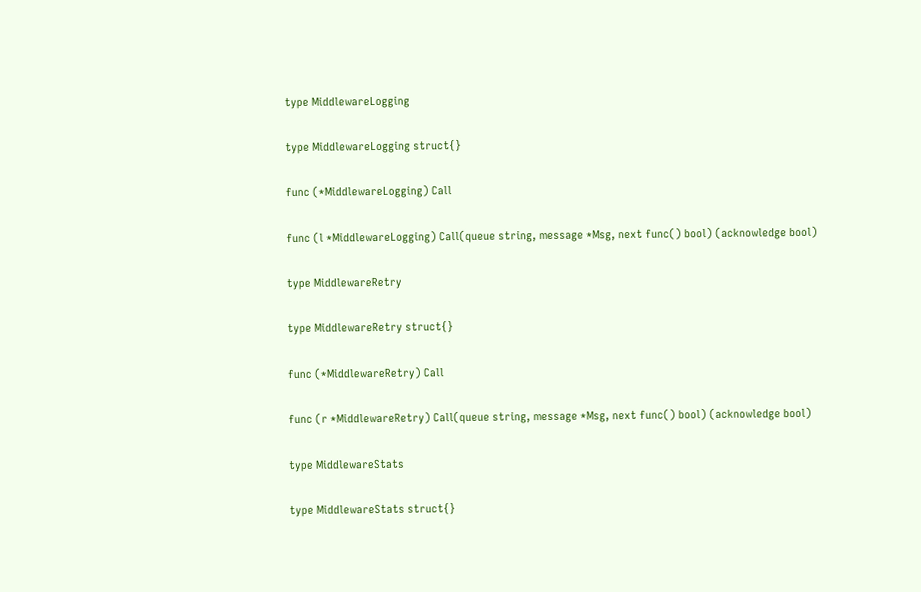type MiddlewareLogging

type MiddlewareLogging struct{}

func (*MiddlewareLogging) Call

func (l *MiddlewareLogging) Call(queue string, message *Msg, next func() bool) (acknowledge bool)

type MiddlewareRetry

type MiddlewareRetry struct{}

func (*MiddlewareRetry) Call

func (r *MiddlewareRetry) Call(queue string, message *Msg, next func() bool) (acknowledge bool)

type MiddlewareStats

type MiddlewareStats struct{}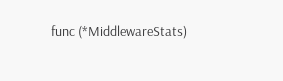func (*MiddlewareStats)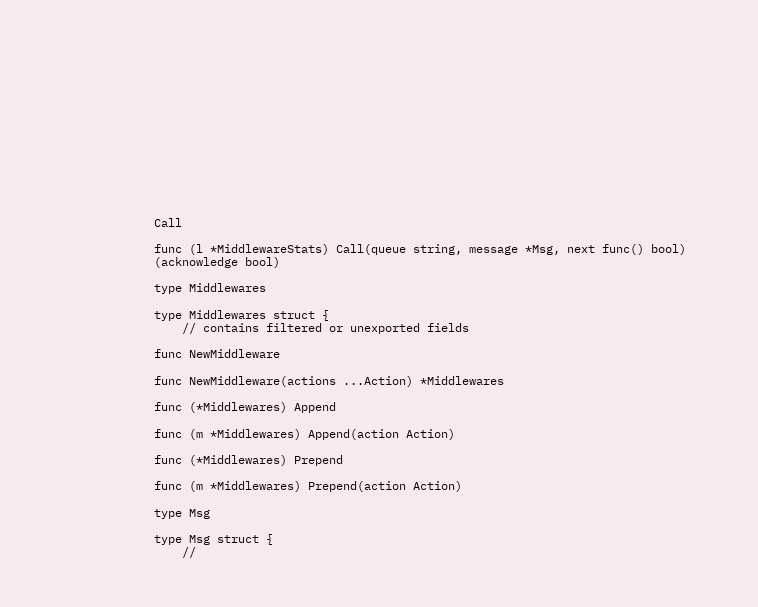Call

func (l *MiddlewareStats) Call(queue string, message *Msg, next func() bool) (acknowledge bool)

type Middlewares

type Middlewares struct {
    // contains filtered or unexported fields

func NewMiddleware

func NewMiddleware(actions ...Action) *Middlewares

func (*Middlewares) Append

func (m *Middlewares) Append(action Action)

func (*Middlewares) Prepend

func (m *Middlewares) Prepend(action Action)

type Msg

type Msg struct {
    //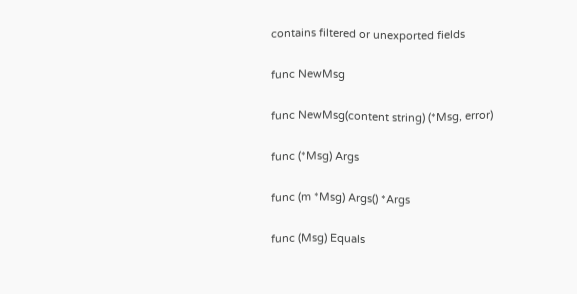contains filtered or unexported fields

func NewMsg

func NewMsg(content string) (*Msg, error)

func (*Msg) Args

func (m *Msg) Args() *Args

func (Msg) Equals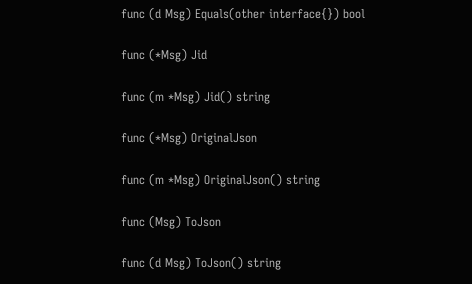func (d Msg) Equals(other interface{}) bool

func (*Msg) Jid

func (m *Msg) Jid() string

func (*Msg) OriginalJson

func (m *Msg) OriginalJson() string

func (Msg) ToJson

func (d Msg) ToJson() string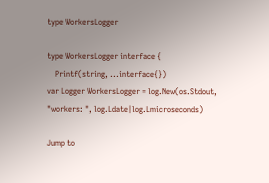type WorkersLogger

type WorkersLogger interface {
    Printf(string, ...interface{})
var Logger WorkersLogger = log.New(os.Stdout, "workers: ", log.Ldate|log.Lmicroseconds)

Jump to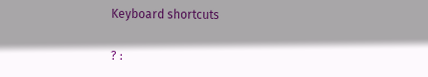Keyboard shortcuts

? :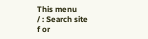This menu
/ : Search site
f or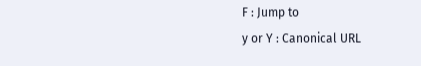F : Jump to
y or Y : Canonical URL